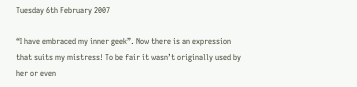Tuesday 6th February 2007

“I have embraced my inner geek”. Now there is an expression that suits my mistress! To be fair it wasn’t originally used by her or even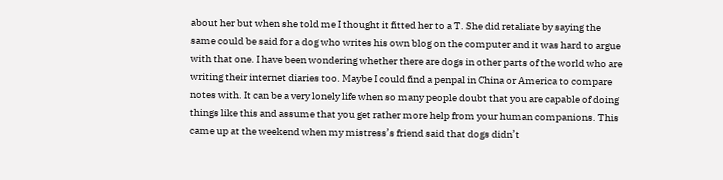about her but when she told me I thought it fitted her to a T. She did retaliate by saying the same could be said for a dog who writes his own blog on the computer and it was hard to argue with that one. I have been wondering whether there are dogs in other parts of the world who are writing their internet diaries too. Maybe I could find a penpal in China or America to compare notes with. It can be a very lonely life when so many people doubt that you are capable of doing things like this and assume that you get rather more help from your human companions. This came up at the weekend when my mistress’s friend said that dogs didn’t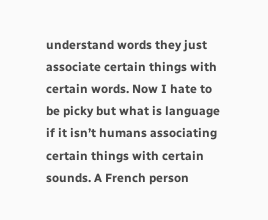understand words they just associate certain things with certain words. Now I hate to be picky but what is language if it isn’t humans associating certain things with certain sounds. A French person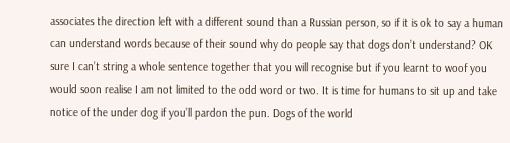associates the direction left with a different sound than a Russian person, so if it is ok to say a human can understand words because of their sound why do people say that dogs don’t understand? OK sure I can’t string a whole sentence together that you will recognise but if you learnt to woof you would soon realise I am not limited to the odd word or two. It is time for humans to sit up and take notice of the under dog if you’ll pardon the pun. Dogs of the world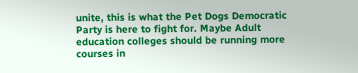unite, this is what the Pet Dogs Democratic Party is here to fight for. Maybe Adult education colleges should be running more courses in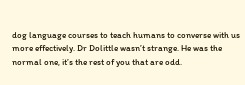dog language courses to teach humans to converse with us more effectively. Dr Dolittle wasn’t strange. He was the normal one, it’s the rest of you that are odd.